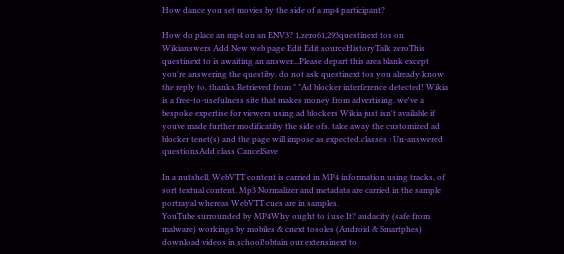How dance you set movies by the side of a mp4 participant?

How do place an mp4 on an ENV3? 1,zero61,293questinext tos on Wikianswers Add New web page Edit Edit sourceHistoryTalk zeroThis questinext to is awaiting an answer...Please depart this area blank except you're answering the questiby. do not ask questinext tos you already know the reply to. thanks.Retrieved from " "Ad blocker interference detected! Wikia is a free-to-usefulness site that makes money from advertising. we've a bespoke expertise for viewers using ad blockers Wikia just isn't available if youve made further modificatiby the side ofs. take away the customized ad blocker tenet(s) and the page will impose as expected.classes : Un-answered questionsAdd class CancelSave

In a nutshell, WebVTT content is carried in MP4 information using tracks, of sort textual content. Mp3 Normalizer and metadata are carried in the sample portrayal whereas WebVTT cues are in samples.
YouTube surrounded by MP4Why ought to i use It? audacity (safe from malware) workings by mobiles & cnext tosoles (Android & Smartphes) download videos in school!obtain our extensinext to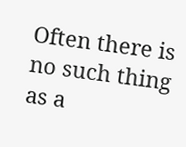Often there is no such thing as a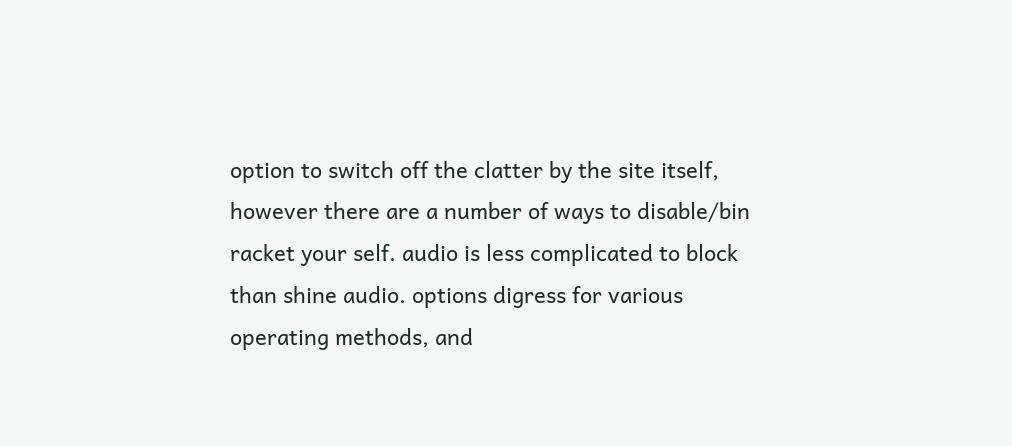option to switch off the clatter by the site itself, however there are a number of ways to disable/bin racket your self. audio is less complicated to block than shine audio. options digress for various operating methods, and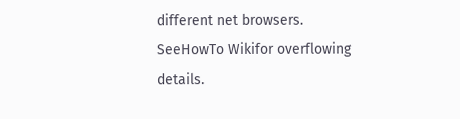different net browsers. SeeHowTo Wikifor overflowing details.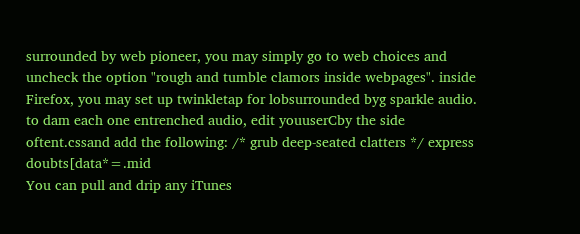surrounded by web pioneer, you may simply go to web choices and uncheck the option "rough and tumble clamors inside webpages". inside Firefox, you may set up twinkletap for lobsurrounded byg sparkle audio. to dam each one entrenched audio, edit youuserCby the side oftent.cssand add the following: /* grub deep-seated clatters */ express doubts[data*=.mid
You can pull and drip any iTunes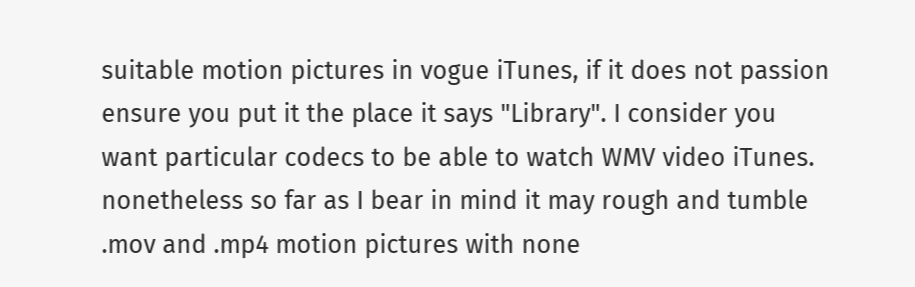suitable motion pictures in vogue iTunes, if it does not passion ensure you put it the place it says "Library". I consider you want particular codecs to be able to watch WMV video iTunes. nonetheless so far as I bear in mind it may rough and tumble .mov and .mp4 motion pictures with none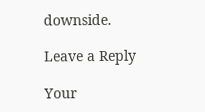downside.

Leave a Reply

Your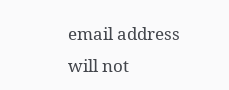email address will not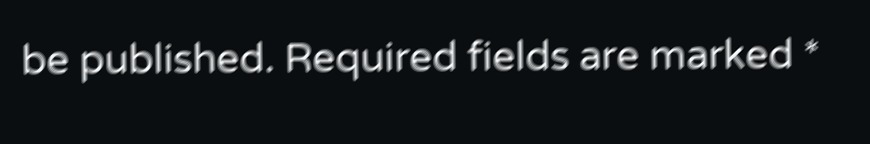be published. Required fields are marked *